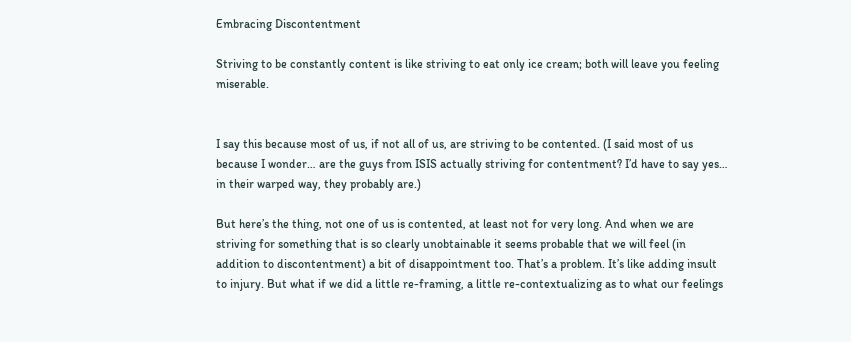Embracing Discontentment

Striving to be constantly content is like striving to eat only ice cream; both will leave you feeling miserable.


I say this because most of us, if not all of us, are striving to be contented. (I said most of us because I wonder… are the guys from ISIS actually striving for contentment? I’d have to say yes… in their warped way, they probably are.)

But here’s the thing, not one of us is contented, at least not for very long. And when we are striving for something that is so clearly unobtainable it seems probable that we will feel (in addition to discontentment) a bit of disappointment too. That’s a problem. It’s like adding insult to injury. But what if we did a little re-framing, a little re-contextualizing as to what our feelings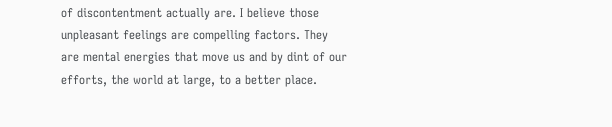of discontentment actually are. I believe those unpleasant feelings are compelling factors. They are mental energies that move us and by dint of our efforts, the world at large, to a better place.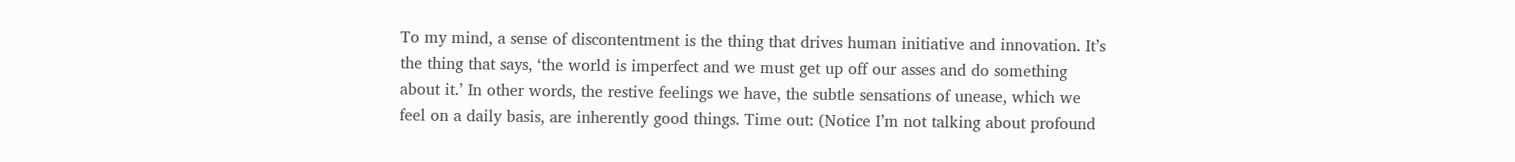To my mind, a sense of discontentment is the thing that drives human initiative and innovation. It’s the thing that says, ‘the world is imperfect and we must get up off our asses and do something about it.’ In other words, the restive feelings we have, the subtle sensations of unease, which we feel on a daily basis, are inherently good things. Time out: (Notice I’m not talking about profound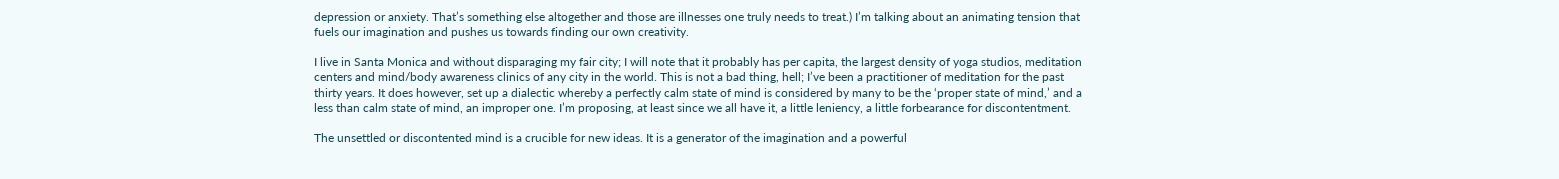depression or anxiety. That’s something else altogether and those are illnesses one truly needs to treat.) I’m talking about an animating tension that fuels our imagination and pushes us towards finding our own creativity.

I live in Santa Monica and without disparaging my fair city; I will note that it probably has per capita, the largest density of yoga studios, meditation centers and mind/body awareness clinics of any city in the world. This is not a bad thing, hell; I’ve been a practitioner of meditation for the past thirty years. It does however, set up a dialectic whereby a perfectly calm state of mind is considered by many to be the ‘proper state of mind,’ and a less than calm state of mind, an improper one. I’m proposing, at least since we all have it, a little leniency, a little forbearance for discontentment.

The unsettled or discontented mind is a crucible for new ideas. It is a generator of the imagination and a powerful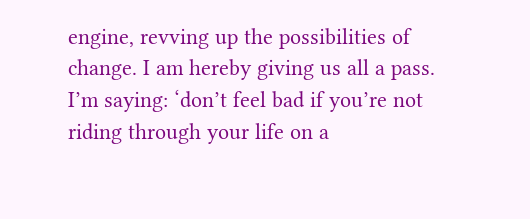engine, revving up the possibilities of change. I am hereby giving us all a pass. I’m saying: ‘don’t feel bad if you’re not riding through your life on a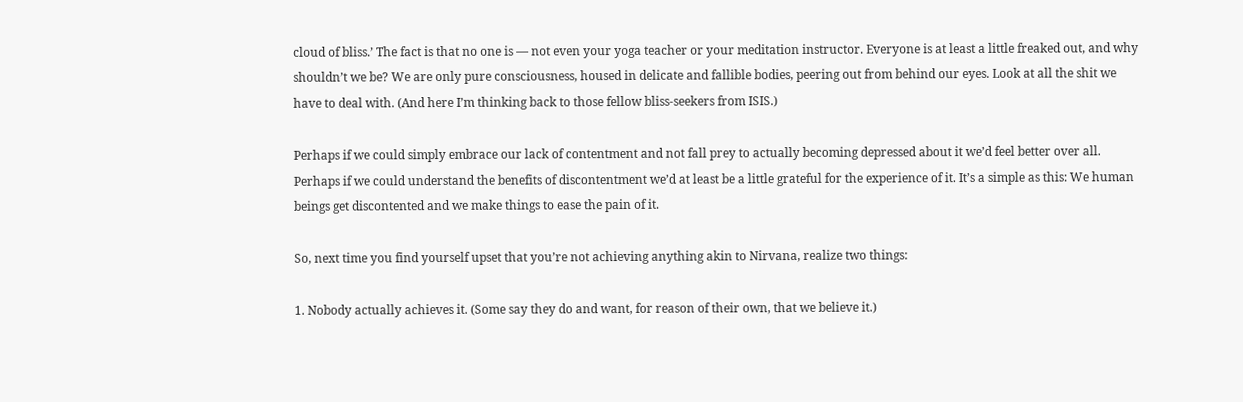cloud of bliss.’ The fact is that no one is — not even your yoga teacher or your meditation instructor. Everyone is at least a little freaked out, and why shouldn’t we be? We are only pure consciousness, housed in delicate and fallible bodies, peering out from behind our eyes. Look at all the shit we have to deal with. (And here I’m thinking back to those fellow bliss-seekers from ISIS.)

Perhaps if we could simply embrace our lack of contentment and not fall prey to actually becoming depressed about it we’d feel better over all. Perhaps if we could understand the benefits of discontentment we’d at least be a little grateful for the experience of it. It’s a simple as this: We human beings get discontented and we make things to ease the pain of it.

So, next time you find yourself upset that you’re not achieving anything akin to Nirvana, realize two things:

1. Nobody actually achieves it. (Some say they do and want, for reason of their own, that we believe it.)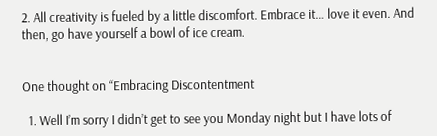2. All creativity is fueled by a little discomfort. Embrace it… love it even. And then, go have yourself a bowl of ice cream.


One thought on “Embracing Discontentment

  1. Well I’m sorry I didn’t get to see you Monday night but I have lots of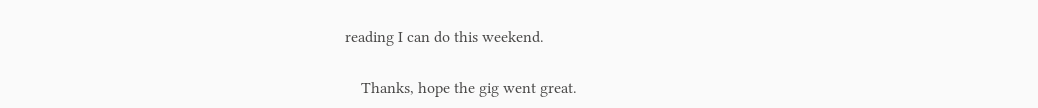reading I can do this weekend.

    Thanks, hope the gig went great.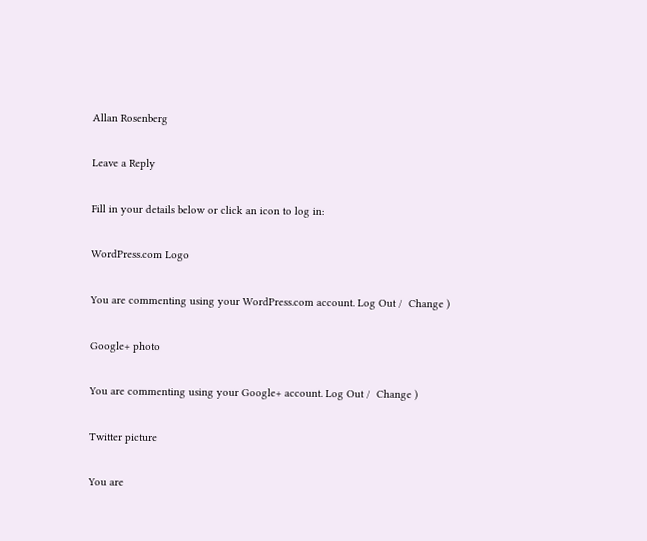Allan Rosenberg

Leave a Reply

Fill in your details below or click an icon to log in:

WordPress.com Logo

You are commenting using your WordPress.com account. Log Out /  Change )

Google+ photo

You are commenting using your Google+ account. Log Out /  Change )

Twitter picture

You are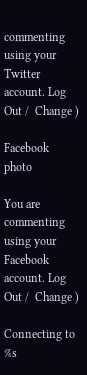commenting using your Twitter account. Log Out /  Change )

Facebook photo

You are commenting using your Facebook account. Log Out /  Change )

Connecting to %s